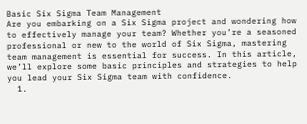Basic Six Sigma Team Management
Are you embarking on a Six Sigma project and wondering how to effectively manage your team? Whether you’re a seasoned professional or new to the world of Six Sigma, mastering team management is essential for success. In this article, we’ll explore some basic principles and strategies to help you lead your Six Sigma team with confidence.
  1.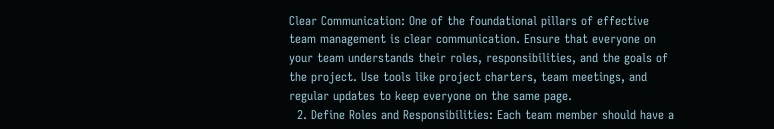Clear Communication: One of the foundational pillars of effective team management is clear communication. Ensure that everyone on your team understands their roles, responsibilities, and the goals of the project. Use tools like project charters, team meetings, and regular updates to keep everyone on the same page.
  2. Define Roles and Responsibilities: Each team member should have a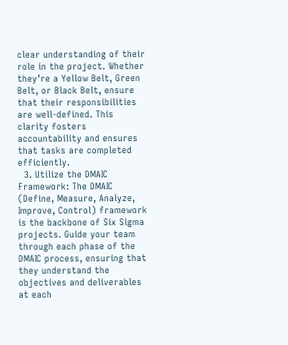clear understanding of their role in the project. Whether they’re a Yellow Belt, Green Belt, or Black Belt, ensure that their responsibilities are well-defined. This clarity fosters accountability and ensures that tasks are completed efficiently.
  3. Utilize the DMAIC Framework: The DMAIC (Define, Measure, Analyze, Improve, Control) framework is the backbone of Six Sigma projects. Guide your team through each phase of the DMAIC process, ensuring that they understand the objectives and deliverables at each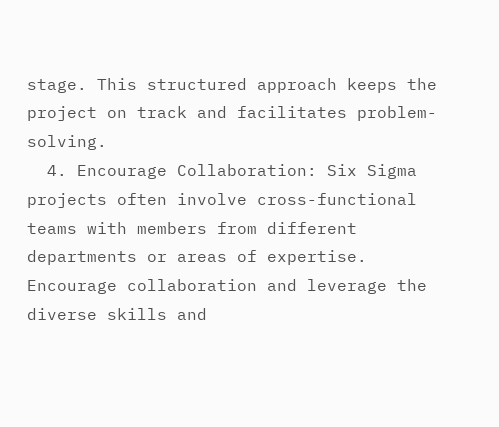stage. This structured approach keeps the project on track and facilitates problem-solving.
  4. Encourage Collaboration: Six Sigma projects often involve cross-functional teams with members from different departments or areas of expertise. Encourage collaboration and leverage the diverse skills and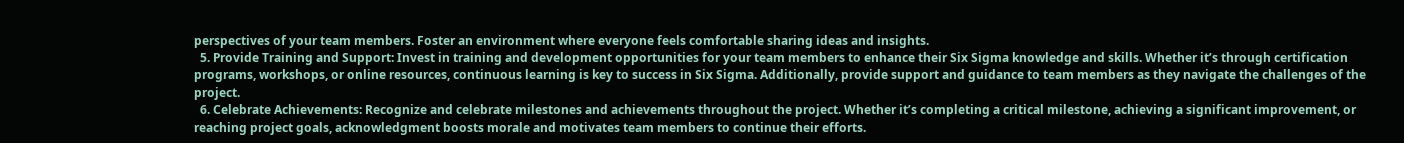perspectives of your team members. Foster an environment where everyone feels comfortable sharing ideas and insights.
  5. Provide Training and Support: Invest in training and development opportunities for your team members to enhance their Six Sigma knowledge and skills. Whether it’s through certification programs, workshops, or online resources, continuous learning is key to success in Six Sigma. Additionally, provide support and guidance to team members as they navigate the challenges of the project.
  6. Celebrate Achievements: Recognize and celebrate milestones and achievements throughout the project. Whether it’s completing a critical milestone, achieving a significant improvement, or reaching project goals, acknowledgment boosts morale and motivates team members to continue their efforts.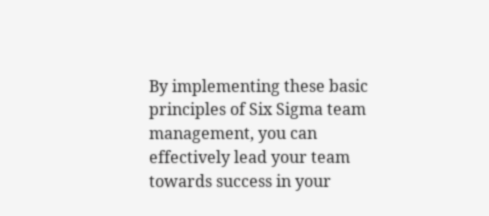By implementing these basic principles of Six Sigma team management, you can effectively lead your team towards success in your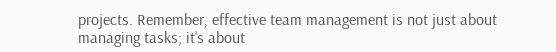projects. Remember, effective team management is not just about managing tasks; it’s about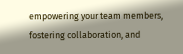empowering your team members, fostering collaboration, and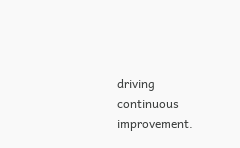driving continuous improvement.